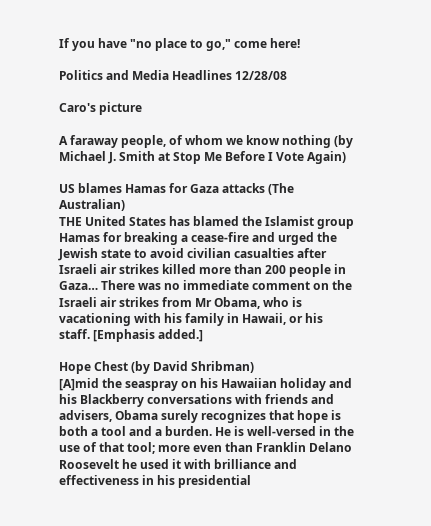If you have "no place to go," come here!

Politics and Media Headlines 12/28/08

Caro's picture

A faraway people, of whom we know nothing (by Michael J. Smith at Stop Me Before I Vote Again)

US blames Hamas for Gaza attacks (The Australian)
THE United States has blamed the Islamist group Hamas for breaking a cease-fire and urged the Jewish state to avoid civilian casualties after Israeli air strikes killed more than 200 people in Gaza… There was no immediate comment on the Israeli air strikes from Mr Obama, who is vacationing with his family in Hawaii, or his staff. [Emphasis added.]

Hope Chest (by David Shribman)
[A]mid the seaspray on his Hawaiian holiday and his Blackberry conversations with friends and advisers, Obama surely recognizes that hope is both a tool and a burden. He is well-versed in the use of that tool; more even than Franklin Delano Roosevelt he used it with brilliance and effectiveness in his presidential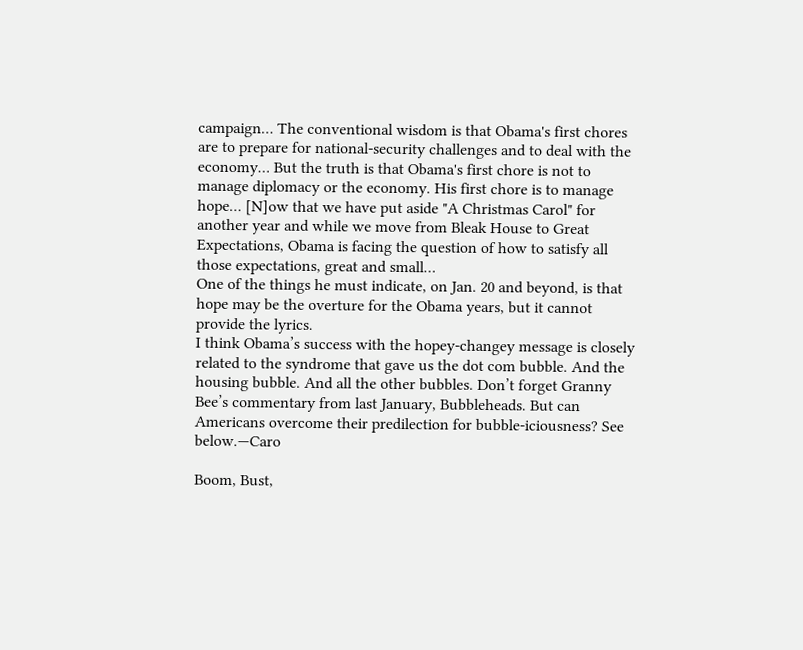campaign… The conventional wisdom is that Obama's first chores are to prepare for national-security challenges and to deal with the economy… But the truth is that Obama's first chore is not to manage diplomacy or the economy. His first chore is to manage hope… [N]ow that we have put aside "A Christmas Carol" for another year and while we move from Bleak House to Great Expectations, Obama is facing the question of how to satisfy all those expectations, great and small…
One of the things he must indicate, on Jan. 20 and beyond, is that hope may be the overture for the Obama years, but it cannot provide the lyrics.
I think Obama’s success with the hopey-changey message is closely related to the syndrome that gave us the dot com bubble. And the housing bubble. And all the other bubbles. Don’t forget Granny Bee’s commentary from last January, Bubbleheads. But can Americans overcome their predilection for bubble-iciousness? See below.—Caro

Boom, Bust,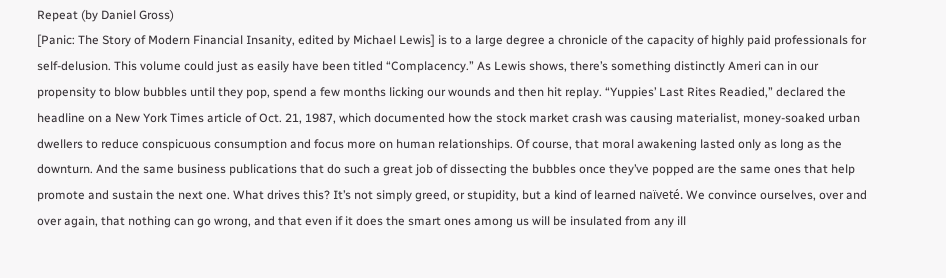Repeat (by Daniel Gross)
[Panic: The Story of Modern Financial Insanity, edited by Michael Lewis] is to a large degree a chronicle of the capacity of highly paid professionals for self-delusion. This volume could just as easily have been titled “Complacency.” As Lewis shows, there’s something distinctly Ameri can in our propensity to blow bubbles until they pop, spend a few months licking our wounds and then hit replay. “Yuppies’ Last Rites Readied,” declared the headline on a New York Times article of Oct. 21, 1987, which documented how the stock market crash was causing materialist, money-soaked urban dwellers to reduce conspicuous consumption and focus more on human relationships. Of course, that moral awakening lasted only as long as the downturn. And the same business publications that do such a great job of dissecting the bubbles once they’ve popped are the same ones that help promote and sustain the next one. What drives this? It’s not simply greed, or stupidity, but a kind of learned naïveté. We convince ourselves, over and over again, that nothing can go wrong, and that even if it does the smart ones among us will be insulated from any ill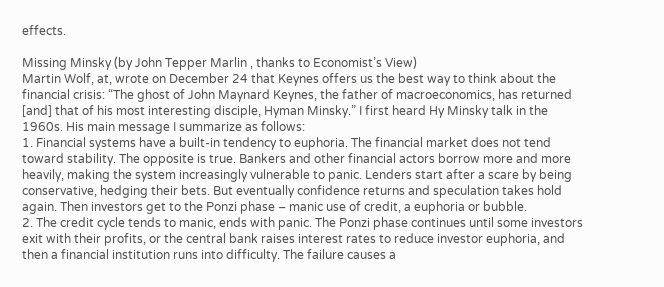effects.

Missing Minsky (by John Tepper Marlin , thanks to Economist’s View)
Martin Wolf, at, wrote on December 24 that Keynes offers us the best way to think about the financial crisis: “The ghost of John Maynard Keynes, the father of macroeconomics, has returned [and] that of his most interesting disciple, Hyman Minsky.” I first heard Hy Minsky talk in the 1960s. His main message I summarize as follows:
1. Financial systems have a built-in tendency to euphoria. The financial market does not tend toward stability. The opposite is true. Bankers and other financial actors borrow more and more heavily, making the system increasingly vulnerable to panic. Lenders start after a scare by being conservative, hedging their bets. But eventually confidence returns and speculation takes hold again. Then investors get to the Ponzi phase – manic use of credit, a euphoria or bubble.
2. The credit cycle tends to manic, ends with panic. The Ponzi phase continues until some investors exit with their profits, or the central bank raises interest rates to reduce investor euphoria, and then a financial institution runs into difficulty. The failure causes a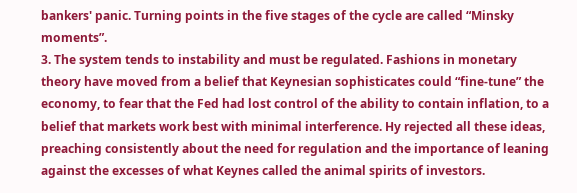bankers' panic. Turning points in the five stages of the cycle are called “Minsky moments”.
3. The system tends to instability and must be regulated. Fashions in monetary theory have moved from a belief that Keynesian sophisticates could “fine-tune” the economy, to fear that the Fed had lost control of the ability to contain inflation, to a belief that markets work best with minimal interference. Hy rejected all these ideas, preaching consistently about the need for regulation and the importance of leaning against the excesses of what Keynes called the animal spirits of investors.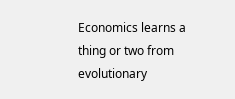Economics learns a thing or two from evolutionary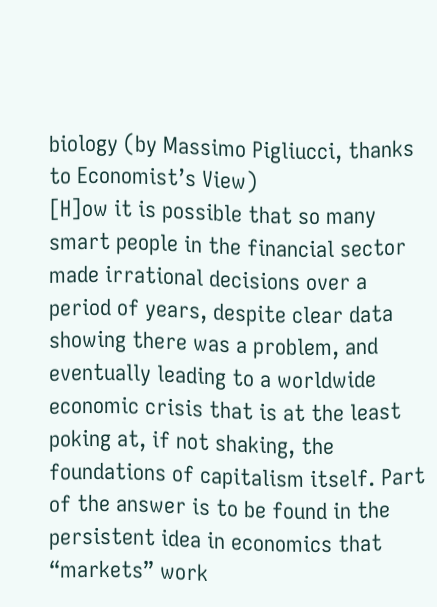biology (by Massimo Pigliucci, thanks to Economist’s View)
[H]ow it is possible that so many smart people in the financial sector made irrational decisions over a period of years, despite clear data showing there was a problem, and eventually leading to a worldwide economic crisis that is at the least poking at, if not shaking, the foundations of capitalism itself. Part of the answer is to be found in the persistent idea in economics that “markets” work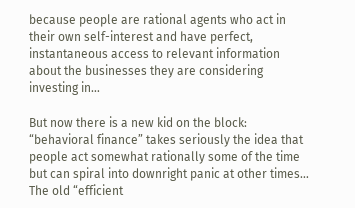because people are rational agents who act in their own self-interest and have perfect, instantaneous access to relevant information about the businesses they are considering investing in…

But now there is a new kid on the block: “behavioral finance” takes seriously the idea that people act somewhat rationally some of the time but can spiral into downright panic at other times… The old “efficient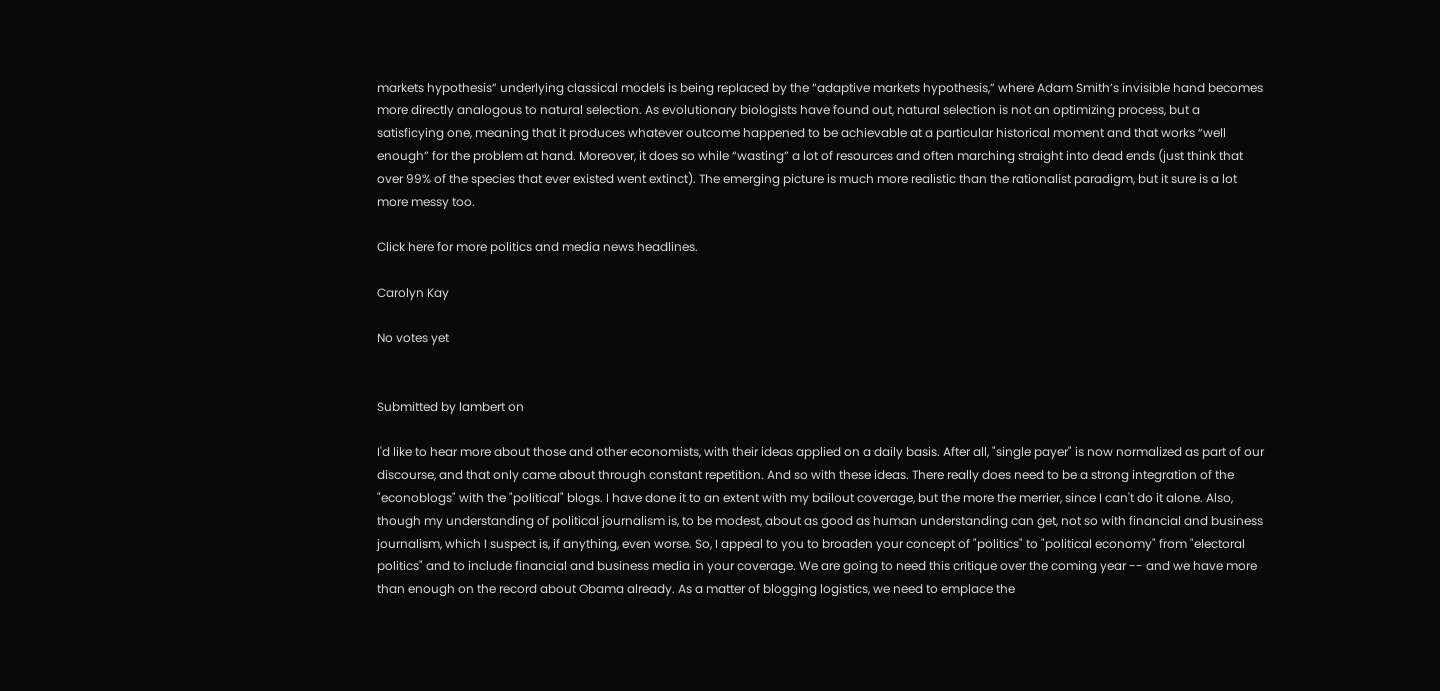markets hypothesis” underlying classical models is being replaced by the “adaptive markets hypothesis,” where Adam Smith’s invisible hand becomes more directly analogous to natural selection. As evolutionary biologists have found out, natural selection is not an optimizing process, but a satisficying one, meaning that it produces whatever outcome happened to be achievable at a particular historical moment and that works “well enough” for the problem at hand. Moreover, it does so while “wasting” a lot of resources and often marching straight into dead ends (just think that over 99% of the species that ever existed went extinct). The emerging picture is much more realistic than the rationalist paradigm, but it sure is a lot more messy too.

Click here for more politics and media news headlines.

Carolyn Kay

No votes yet


Submitted by lambert on

I'd like to hear more about those and other economists, with their ideas applied on a daily basis. After all, "single payer" is now normalized as part of our discourse, and that only came about through constant repetition. And so with these ideas. There really does need to be a strong integration of the "econoblogs" with the "political" blogs. I have done it to an extent with my bailout coverage, but the more the merrier, since I can't do it alone. Also, though my understanding of political journalism is, to be modest, about as good as human understanding can get, not so with financial and business journalism, which I suspect is, if anything, even worse. So, I appeal to you to broaden your concept of "politics" to "political economy" from "electoral politics" and to include financial and business media in your coverage. We are going to need this critique over the coming year -- and we have more than enough on the record about Obama already. As a matter of blogging logistics, we need to emplace the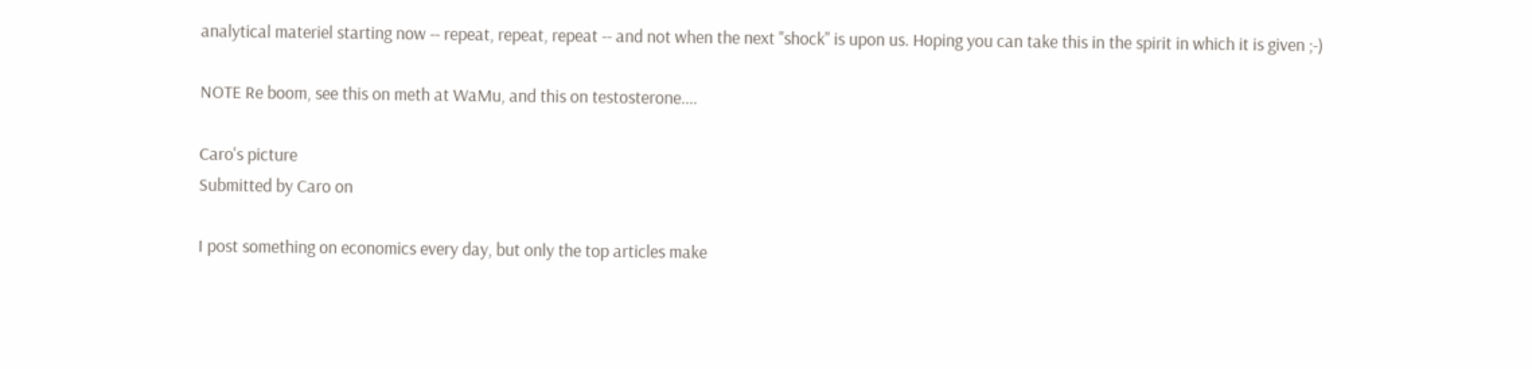analytical materiel starting now -- repeat, repeat, repeat -- and not when the next "shock" is upon us. Hoping you can take this in the spirit in which it is given ;-)

NOTE Re boom, see this on meth at WaMu, and this on testosterone....

Caro's picture
Submitted by Caro on

I post something on economics every day, but only the top articles make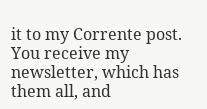it to my Corrente post. You receive my newsletter, which has them all, and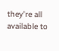they're all available to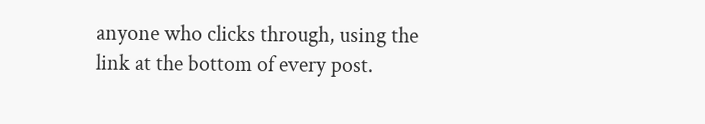anyone who clicks through, using the link at the bottom of every post.